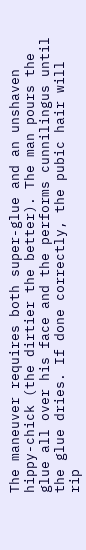The maneuver requires both super-glue and an unshaven hippy-chick (the dirtier the better). The man pours the glue all over his face and the performs cunnilingus until the glue dries. If done correctly, the pubic hair will rip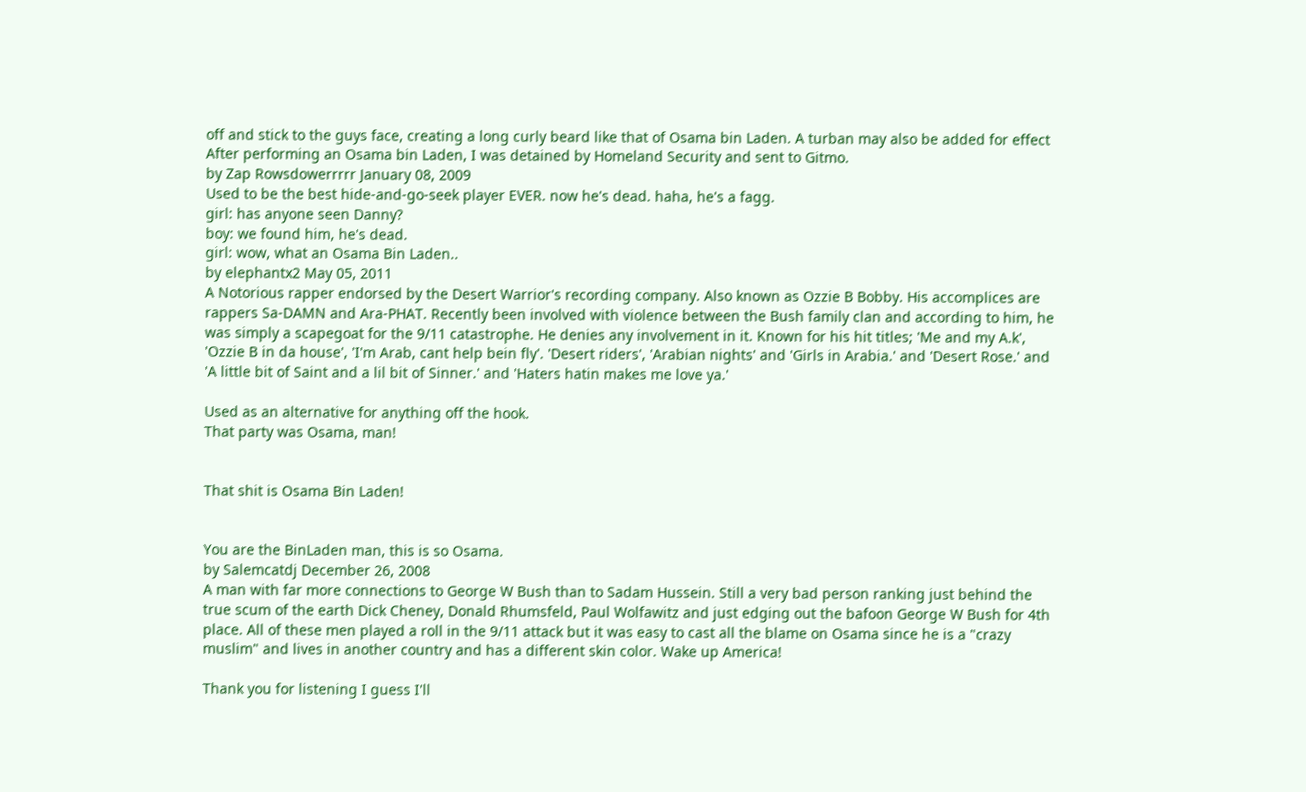off and stick to the guys face, creating a long curly beard like that of Osama bin Laden. A turban may also be added for effect
After performing an Osama bin Laden, I was detained by Homeland Security and sent to Gitmo.
by Zap Rowsdowerrrrr January 08, 2009
Used to be the best hide-and-go-seek player EVER. now he's dead. haha, he's a fagg.
girl: has anyone seen Danny?
boy: we found him, he's dead.
girl: wow, what an Osama Bin Laden..
by elephantx2 May 05, 2011
A Notorious rapper endorsed by the Desert Warrior's recording company. Also known as Ozzie B Bobby. His accomplices are rappers Sa-DAMN and Ara-PHAT. Recently been involved with violence between the Bush family clan and according to him, he was simply a scapegoat for the 9/11 catastrophe. He denies any involvement in it. Known for his hit titles; 'Me and my A.k', 'Ozzie B in da house', 'I'm Arab, cant help bein fly'. 'Desert riders', 'Arabian nights' and 'Girls in Arabia.' and 'Desert Rose.' and 'A little bit of Saint and a lil bit of Sinner.' and 'Haters hatin makes me love ya.'

Used as an alternative for anything off the hook.
That party was Osama, man!


That shit is Osama Bin Laden!


You are the BinLaden man, this is so Osama.
by Salemcatdj December 26, 2008
A man with far more connections to George W Bush than to Sadam Hussein. Still a very bad person ranking just behind the true scum of the earth Dick Cheney, Donald Rhumsfeld, Paul Wolfawitz and just edging out the bafoon George W Bush for 4th place. All of these men played a roll in the 9/11 attack but it was easy to cast all the blame on Osama since he is a "crazy muslim" and lives in another country and has a different skin color. Wake up America!

Thank you for listening I guess I'll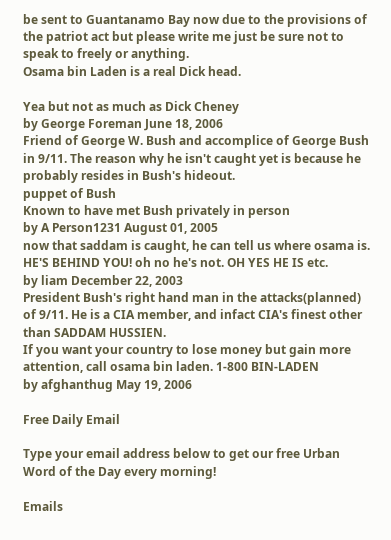be sent to Guantanamo Bay now due to the provisions of the patriot act but please write me just be sure not to speak to freely or anything.
Osama bin Laden is a real Dick head.

Yea but not as much as Dick Cheney
by George Foreman June 18, 2006
Friend of George W. Bush and accomplice of George Bush in 9/11. The reason why he isn't caught yet is because he probably resides in Bush's hideout.
puppet of Bush
Known to have met Bush privately in person
by A Person1231 August 01, 2005
now that saddam is caught, he can tell us where osama is. HE'S BEHIND YOU! oh no he's not. OH YES HE IS etc.
by liam December 22, 2003
President Bush's right hand man in the attacks(planned) of 9/11. He is a CIA member, and infact CIA's finest other than SADDAM HUSSIEN.
If you want your country to lose money but gain more attention, call osama bin laden. 1-800 BIN-LADEN
by afghanthug May 19, 2006

Free Daily Email

Type your email address below to get our free Urban Word of the Day every morning!

Emails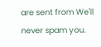are sent from We'll never spam you.